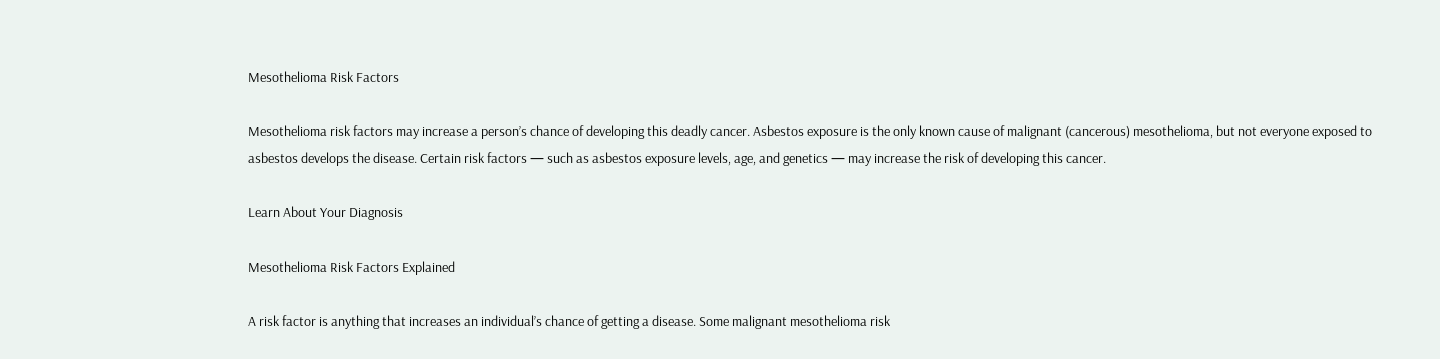Mesothelioma Risk Factors

Mesothelioma risk factors may increase a person’s chance of developing this deadly cancer. Asbestos exposure is the only known cause of malignant (cancerous) mesothelioma, but not everyone exposed to asbestos develops the disease. Certain risk factors — such as asbestos exposure levels, age, and genetics — may increase the risk of developing this cancer.

Learn About Your Diagnosis

Mesothelioma Risk Factors Explained

A risk factor is anything that increases an individual’s chance of getting a disease. Some malignant mesothelioma risk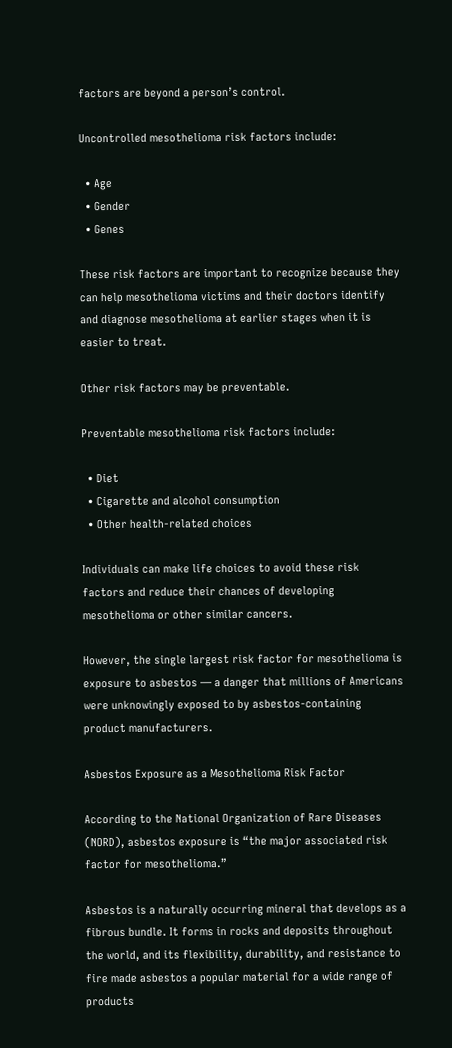factors are beyond a person’s control.

Uncontrolled mesothelioma risk factors include:

  • Age
  • Gender
  • Genes

These risk factors are important to recognize because they can help mesothelioma victims and their doctors identify and diagnose mesothelioma at earlier stages when it is easier to treat.

Other risk factors may be preventable.

Preventable mesothelioma risk factors include:

  • Diet
  • Cigarette and alcohol consumption
  • Other health-related choices

Individuals can make life choices to avoid these risk factors and reduce their chances of developing mesothelioma or other similar cancers.

However, the single largest risk factor for mesothelioma is exposure to asbestos — a danger that millions of Americans were unknowingly exposed to by asbestos-containing product manufacturers.

Asbestos Exposure as a Mesothelioma Risk Factor

According to the National Organization of Rare Diseases (NORD), asbestos exposure is “the major associated risk factor for mesothelioma.”

Asbestos is a naturally occurring mineral that develops as a fibrous bundle. It forms in rocks and deposits throughout the world, and its flexibility, durability, and resistance to fire made asbestos a popular material for a wide range of products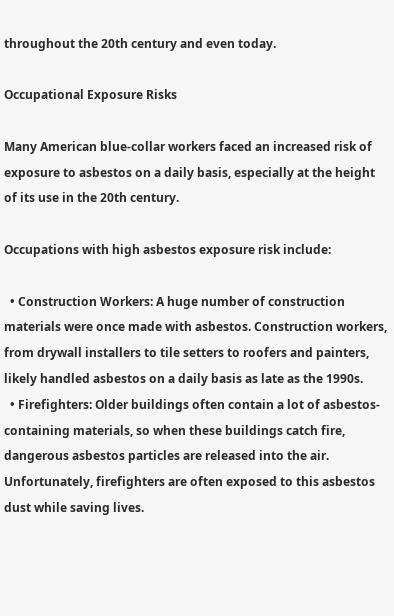throughout the 20th century and even today.

Occupational Exposure Risks

Many American blue-collar workers faced an increased risk of exposure to asbestos on a daily basis, especially at the height of its use in the 20th century.

Occupations with high asbestos exposure risk include:

  • Construction Workers: A huge number of construction materials were once made with asbestos. Construction workers, from drywall installers to tile setters to roofers and painters, likely handled asbestos on a daily basis as late as the 1990s.
  • Firefighters: Older buildings often contain a lot of asbestos-containing materials, so when these buildings catch fire, dangerous asbestos particles are released into the air. Unfortunately, firefighters are often exposed to this asbestos dust while saving lives.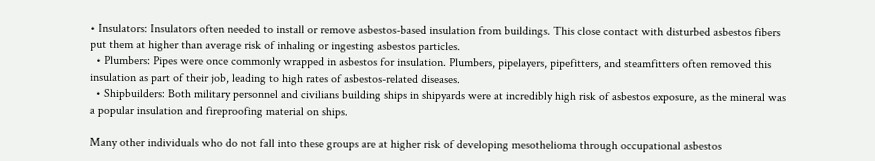• Insulators: Insulators often needed to install or remove asbestos-based insulation from buildings. This close contact with disturbed asbestos fibers put them at higher than average risk of inhaling or ingesting asbestos particles.
  • Plumbers: Pipes were once commonly wrapped in asbestos for insulation. Plumbers, pipelayers, pipefitters, and steamfitters often removed this insulation as part of their job, leading to high rates of asbestos-related diseases.
  • Shipbuilders: Both military personnel and civilians building ships in shipyards were at incredibly high risk of asbestos exposure, as the mineral was a popular insulation and fireproofing material on ships.

Many other individuals who do not fall into these groups are at higher risk of developing mesothelioma through occupational asbestos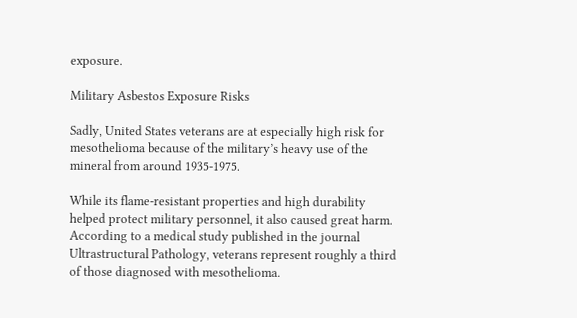exposure.

Military Asbestos Exposure Risks

Sadly, United States veterans are at especially high risk for mesothelioma because of the military’s heavy use of the mineral from around 1935-1975.

While its flame-resistant properties and high durability helped protect military personnel, it also caused great harm. According to a medical study published in the journal Ultrastructural Pathology, veterans represent roughly a third of those diagnosed with mesothelioma.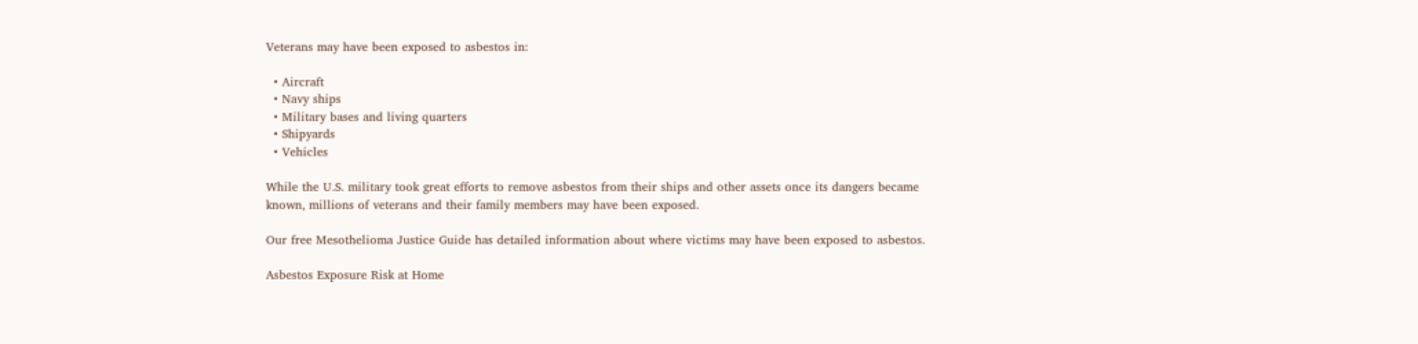Veterans may have been exposed to asbestos in:

  • Aircraft
  • Navy ships
  • Military bases and living quarters
  • Shipyards
  • Vehicles

While the U.S. military took great efforts to remove asbestos from their ships and other assets once its dangers became known, millions of veterans and their family members may have been exposed.

Our free Mesothelioma Justice Guide has detailed information about where victims may have been exposed to asbestos.

Asbestos Exposure Risk at Home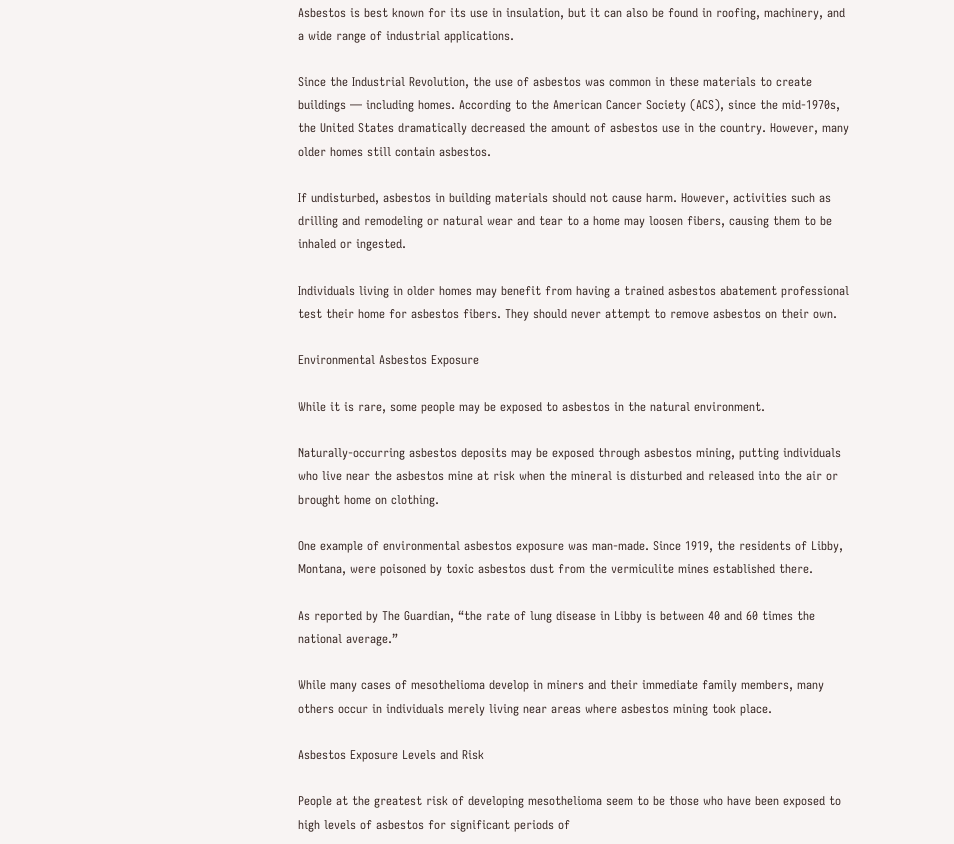Asbestos is best known for its use in insulation, but it can also be found in roofing, machinery, and a wide range of industrial applications.

Since the Industrial Revolution, the use of asbestos was common in these materials to create buildings — including homes. According to the American Cancer Society (ACS), since the mid-1970s, the United States dramatically decreased the amount of asbestos use in the country. However, many older homes still contain asbestos.

If undisturbed, asbestos in building materials should not cause harm. However, activities such as drilling and remodeling or natural wear and tear to a home may loosen fibers, causing them to be inhaled or ingested.

Individuals living in older homes may benefit from having a trained asbestos abatement professional test their home for asbestos fibers. They should never attempt to remove asbestos on their own.

Environmental Asbestos Exposure

While it is rare, some people may be exposed to asbestos in the natural environment.

Naturally-occurring asbestos deposits may be exposed through asbestos mining, putting individuals who live near the asbestos mine at risk when the mineral is disturbed and released into the air or brought home on clothing.

One example of environmental asbestos exposure was man-made. Since 1919, the residents of Libby, Montana, were poisoned by toxic asbestos dust from the vermiculite mines established there.

As reported by The Guardian, “the rate of lung disease in Libby is between 40 and 60 times the national average.”

While many cases of mesothelioma develop in miners and their immediate family members, many others occur in individuals merely living near areas where asbestos mining took place.

Asbestos Exposure Levels and Risk

People at the greatest risk of developing mesothelioma seem to be those who have been exposed to high levels of asbestos for significant periods of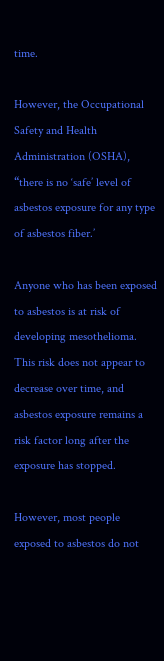time.

However, the Occupational Safety and Health Administration (OSHA), “there is no ‘safe’ level of asbestos exposure for any type of asbestos fiber.’

Anyone who has been exposed to asbestos is at risk of developing mesothelioma. This risk does not appear to decrease over time, and asbestos exposure remains a risk factor long after the exposure has stopped.

However, most people exposed to asbestos do not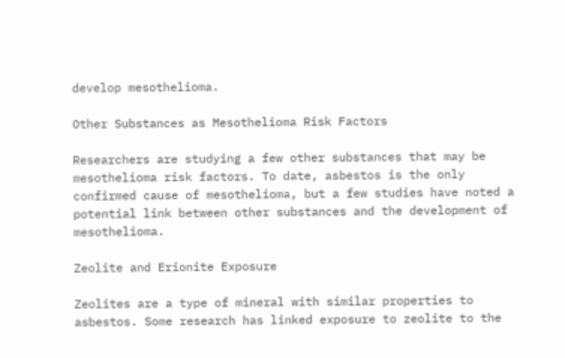develop mesothelioma.

Other Substances as Mesothelioma Risk Factors

Researchers are studying a few other substances that may be mesothelioma risk factors. To date, asbestos is the only confirmed cause of mesothelioma, but a few studies have noted a potential link between other substances and the development of mesothelioma.

Zeolite and Erionite Exposure

Zeolites are a type of mineral with similar properties to asbestos. Some research has linked exposure to zeolite to the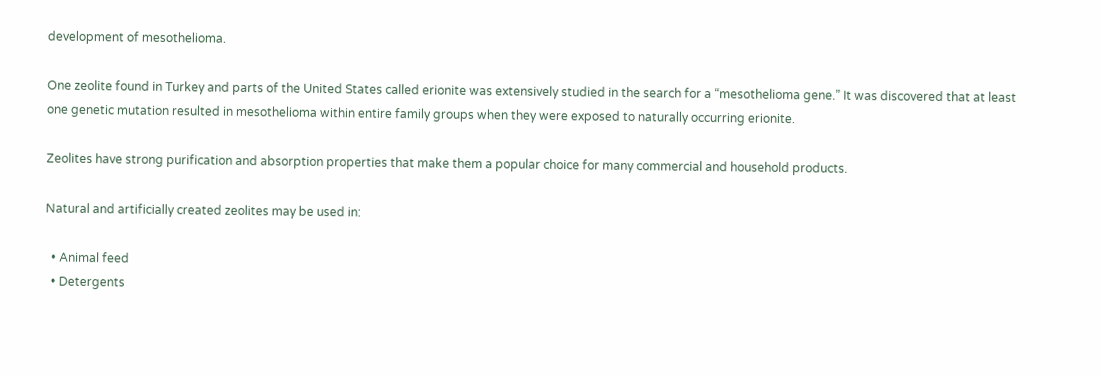development of mesothelioma.

One zeolite found in Turkey and parts of the United States called erionite was extensively studied in the search for a “mesothelioma gene.” It was discovered that at least one genetic mutation resulted in mesothelioma within entire family groups when they were exposed to naturally occurring erionite.

Zeolites have strong purification and absorption properties that make them a popular choice for many commercial and household products.

Natural and artificially created zeolites may be used in:

  • Animal feed
  • Detergents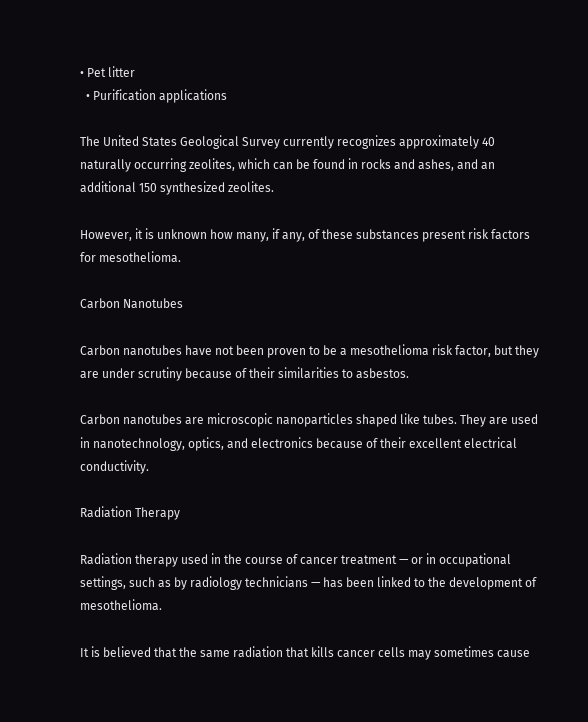• Pet litter
  • Purification applications

The United States Geological Survey currently recognizes approximately 40 naturally occurring zeolites, which can be found in rocks and ashes, and an additional 150 synthesized zeolites.

However, it is unknown how many, if any, of these substances present risk factors for mesothelioma.

Carbon Nanotubes

Carbon nanotubes have not been proven to be a mesothelioma risk factor, but they are under scrutiny because of their similarities to asbestos.

Carbon nanotubes are microscopic nanoparticles shaped like tubes. They are used in nanotechnology, optics, and electronics because of their excellent electrical conductivity.

Radiation Therapy

Radiation therapy used in the course of cancer treatment — or in occupational settings, such as by radiology technicians — has been linked to the development of mesothelioma.

It is believed that the same radiation that kills cancer cells may sometimes cause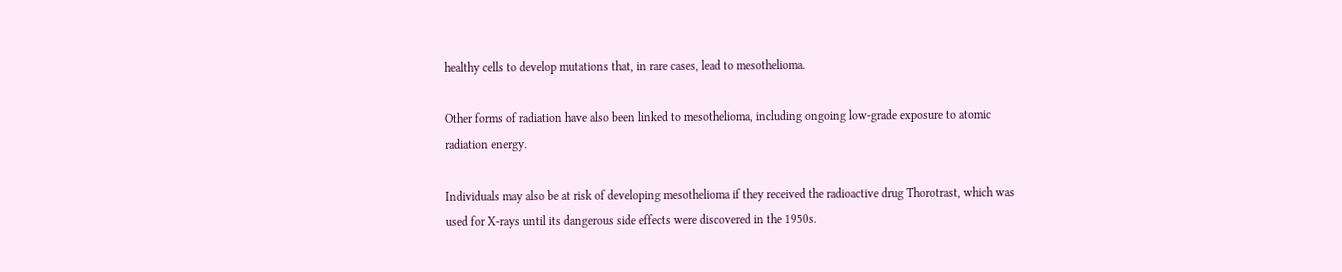healthy cells to develop mutations that, in rare cases, lead to mesothelioma.

Other forms of radiation have also been linked to mesothelioma, including ongoing low-grade exposure to atomic radiation energy.

Individuals may also be at risk of developing mesothelioma if they received the radioactive drug Thorotrast, which was used for X-rays until its dangerous side effects were discovered in the 1950s.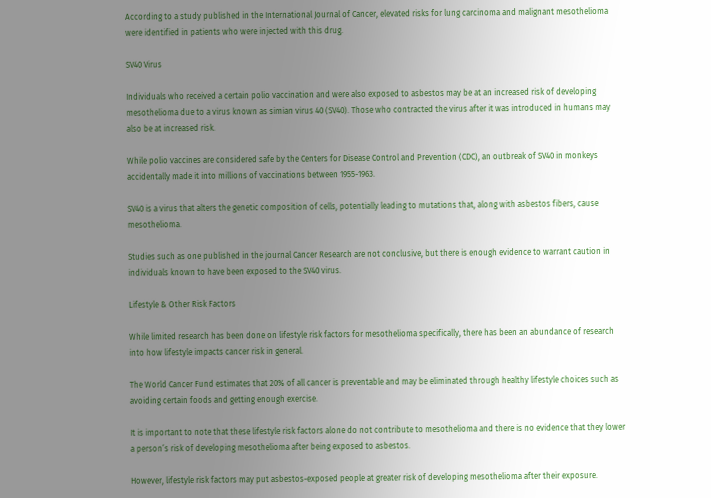According to a study published in the International Journal of Cancer, elevated risks for lung carcinoma and malignant mesothelioma were identified in patients who were injected with this drug.

SV40 Virus

Individuals who received a certain polio vaccination and were also exposed to asbestos may be at an increased risk of developing mesothelioma due to a virus known as simian virus 40 (SV40). Those who contracted the virus after it was introduced in humans may also be at increased risk.

While polio vaccines are considered safe by the Centers for Disease Control and Prevention (CDC), an outbreak of SV40 in monkeys accidentally made it into millions of vaccinations between 1955-1963.

SV40 is a virus that alters the genetic composition of cells, potentially leading to mutations that, along with asbestos fibers, cause mesothelioma.

Studies such as one published in the journal Cancer Research are not conclusive, but there is enough evidence to warrant caution in individuals known to have been exposed to the SV40 virus.

Lifestyle & Other Risk Factors

While limited research has been done on lifestyle risk factors for mesothelioma specifically, there has been an abundance of research into how lifestyle impacts cancer risk in general.

The World Cancer Fund estimates that 20% of all cancer is preventable and may be eliminated through healthy lifestyle choices such as avoiding certain foods and getting enough exercise.

It is important to note that these lifestyle risk factors alone do not contribute to mesothelioma and there is no evidence that they lower a person’s risk of developing mesothelioma after being exposed to asbestos.

However, lifestyle risk factors may put asbestos-exposed people at greater risk of developing mesothelioma after their exposure.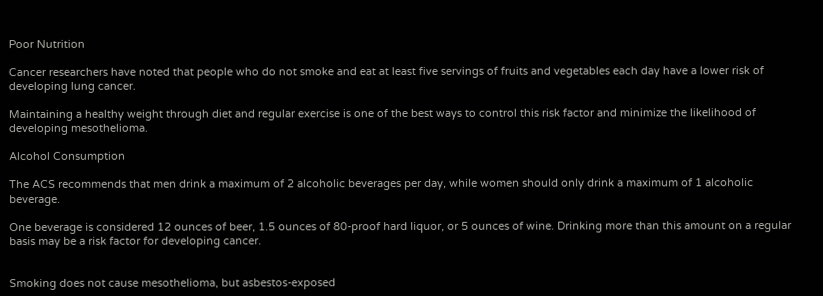Poor Nutrition

Cancer researchers have noted that people who do not smoke and eat at least five servings of fruits and vegetables each day have a lower risk of developing lung cancer.

Maintaining a healthy weight through diet and regular exercise is one of the best ways to control this risk factor and minimize the likelihood of developing mesothelioma.

Alcohol Consumption

The ACS recommends that men drink a maximum of 2 alcoholic beverages per day, while women should only drink a maximum of 1 alcoholic beverage.

One beverage is considered 12 ounces of beer, 1.5 ounces of 80-proof hard liquor, or 5 ounces of wine. Drinking more than this amount on a regular basis may be a risk factor for developing cancer.


Smoking does not cause mesothelioma, but asbestos-exposed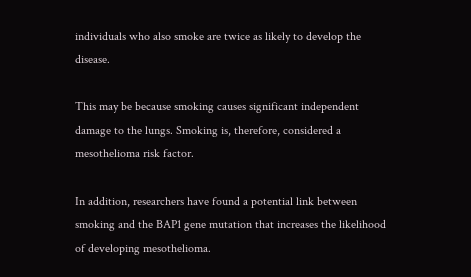individuals who also smoke are twice as likely to develop the disease.

This may be because smoking causes significant independent damage to the lungs. Smoking is, therefore, considered a mesothelioma risk factor.

In addition, researchers have found a potential link between smoking and the BAP1 gene mutation that increases the likelihood of developing mesothelioma.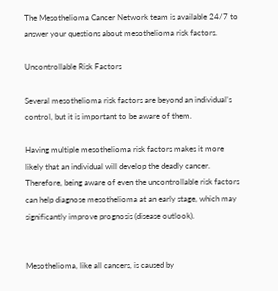The Mesothelioma Cancer Network team is available 24/7 to answer your questions about mesothelioma risk factors.

Uncontrollable Risk Factors

Several mesothelioma risk factors are beyond an individual’s control, but it is important to be aware of them.

Having multiple mesothelioma risk factors makes it more likely that an individual will develop the deadly cancer. Therefore, being aware of even the uncontrollable risk factors can help diagnose mesothelioma at an early stage, which may significantly improve prognosis (disease outlook).


Mesothelioma, like all cancers, is caused by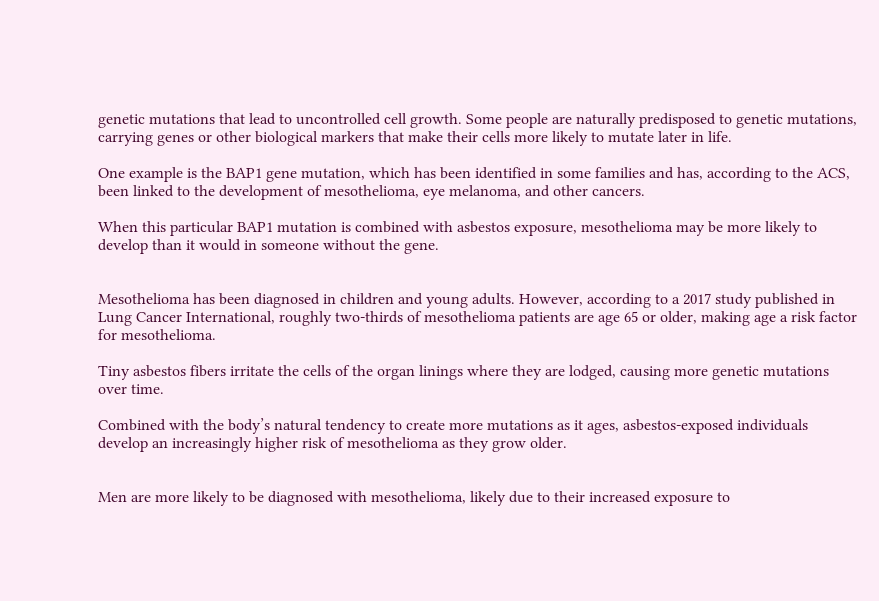genetic mutations that lead to uncontrolled cell growth. Some people are naturally predisposed to genetic mutations, carrying genes or other biological markers that make their cells more likely to mutate later in life.

One example is the BAP1 gene mutation, which has been identified in some families and has, according to the ACS, been linked to the development of mesothelioma, eye melanoma, and other cancers.

When this particular BAP1 mutation is combined with asbestos exposure, mesothelioma may be more likely to develop than it would in someone without the gene.


Mesothelioma has been diagnosed in children and young adults. However, according to a 2017 study published in Lung Cancer International, roughly two-thirds of mesothelioma patients are age 65 or older, making age a risk factor for mesothelioma.

Tiny asbestos fibers irritate the cells of the organ linings where they are lodged, causing more genetic mutations over time.

Combined with the body’s natural tendency to create more mutations as it ages, asbestos-exposed individuals develop an increasingly higher risk of mesothelioma as they grow older.


Men are more likely to be diagnosed with mesothelioma, likely due to their increased exposure to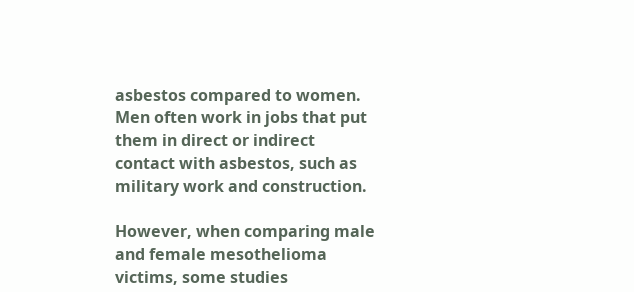asbestos compared to women. Men often work in jobs that put them in direct or indirect contact with asbestos, such as military work and construction.

However, when comparing male and female mesothelioma victims, some studies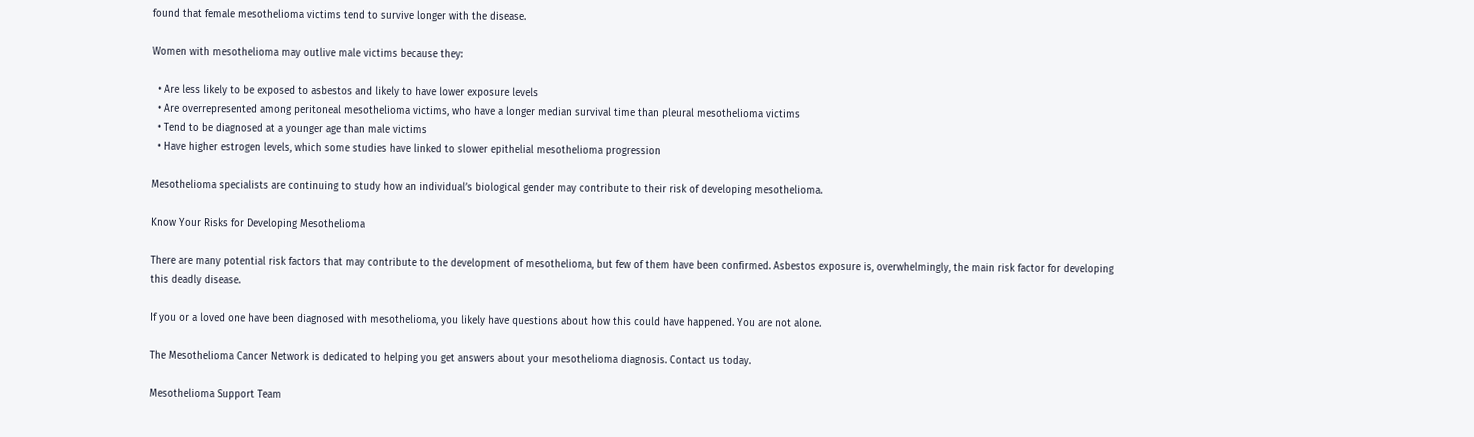found that female mesothelioma victims tend to survive longer with the disease.

Women with mesothelioma may outlive male victims because they:

  • Are less likely to be exposed to asbestos and likely to have lower exposure levels
  • Are overrepresented among peritoneal mesothelioma victims, who have a longer median survival time than pleural mesothelioma victims
  • Tend to be diagnosed at a younger age than male victims
  • Have higher estrogen levels, which some studies have linked to slower epithelial mesothelioma progression

Mesothelioma specialists are continuing to study how an individual’s biological gender may contribute to their risk of developing mesothelioma.

Know Your Risks for Developing Mesothelioma

There are many potential risk factors that may contribute to the development of mesothelioma, but few of them have been confirmed. Asbestos exposure is, overwhelmingly, the main risk factor for developing this deadly disease.

If you or a loved one have been diagnosed with mesothelioma, you likely have questions about how this could have happened. You are not alone.

The Mesothelioma Cancer Network is dedicated to helping you get answers about your mesothelioma diagnosis. Contact us today.

Mesothelioma Support Team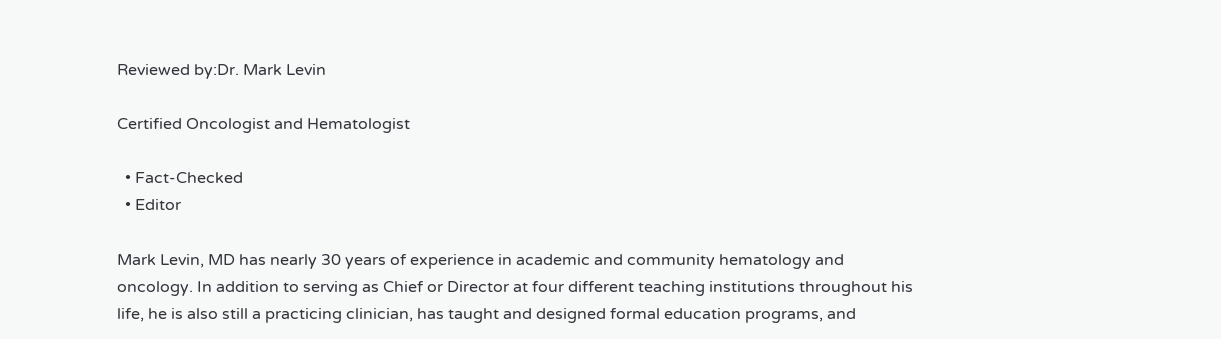Reviewed by:Dr. Mark Levin

Certified Oncologist and Hematologist

  • Fact-Checked
  • Editor

Mark Levin, MD has nearly 30 years of experience in academic and community hematology and oncology. In addition to serving as Chief or Director at four different teaching institutions throughout his life, he is also still a practicing clinician, has taught and designed formal education programs, and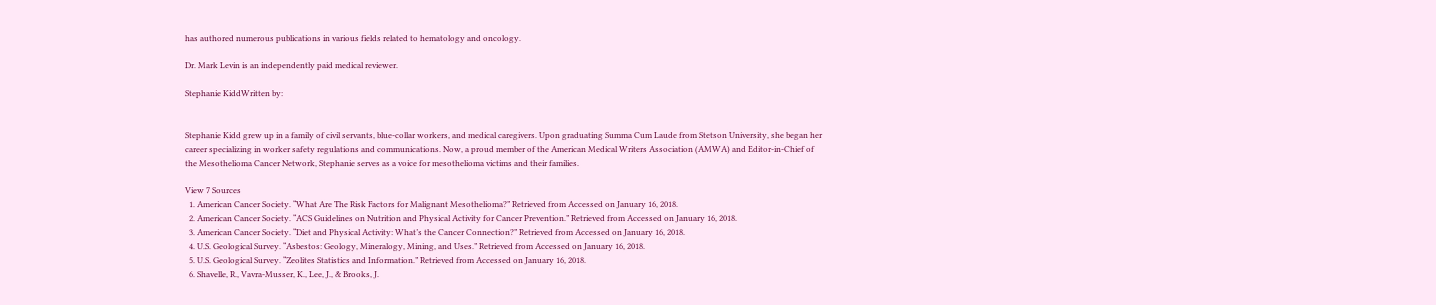has authored numerous publications in various fields related to hematology and oncology.

Dr. Mark Levin is an independently paid medical reviewer.

Stephanie KiddWritten by:


Stephanie Kidd grew up in a family of civil servants, blue-collar workers, and medical caregivers. Upon graduating Summa Cum Laude from Stetson University, she began her career specializing in worker safety regulations and communications. Now, a proud member of the American Medical Writers Association (AMWA) and Editor-in-Chief of the Mesothelioma Cancer Network, Stephanie serves as a voice for mesothelioma victims and their families.

View 7 Sources
  1. American Cancer Society. “What Are The Risk Factors for Malignant Mesothelioma?” Retrieved from Accessed on January 16, 2018.
  2. American Cancer Society. “ACS Guidelines on Nutrition and Physical Activity for Cancer Prevention.” Retrieved from Accessed on January 16, 2018.
  3. American Cancer Society. “Diet and Physical Activity: What’s the Cancer Connection?” Retrieved from Accessed on January 16, 2018.
  4. U.S. Geological Survey. “Asbestos: Geology, Mineralogy, Mining, and Uses.” Retrieved from Accessed on January 16, 2018.
  5. U.S. Geological Survey. “Zeolites Statistics and Information.” Retrieved from Accessed on January 16, 2018.
  6. Shavelle, R., Vavra-Musser, K., Lee, J., & Brooks, J.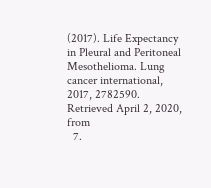(2017). Life Expectancy in Pleural and Peritoneal Mesothelioma. Lung cancer international, 2017, 2782590. Retrieved April 2, 2020, from
  7.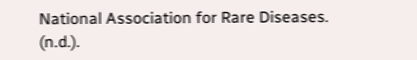National Association for Rare Diseases. (n.d.).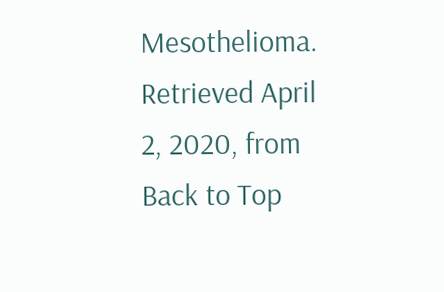Mesothelioma. Retrieved April 2, 2020, from
Back to Top